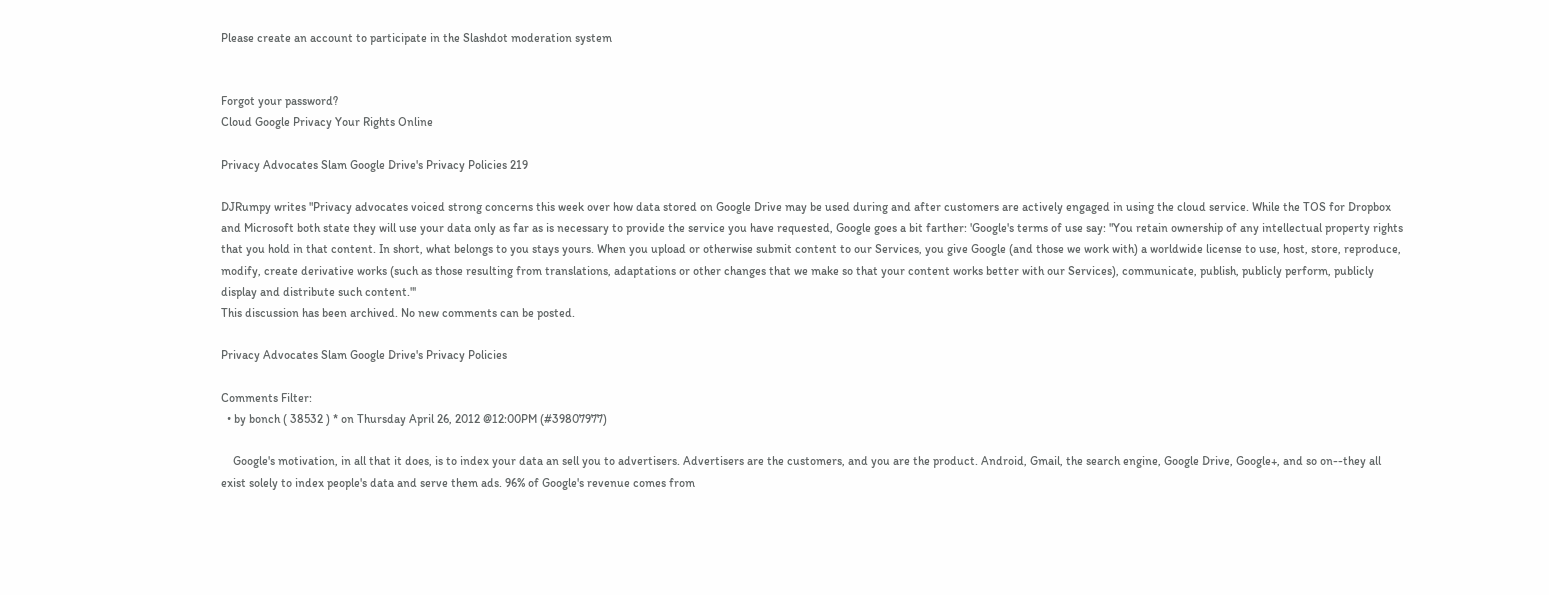Please create an account to participate in the Slashdot moderation system


Forgot your password?
Cloud Google Privacy Your Rights Online

Privacy Advocates Slam Google Drive's Privacy Policies 219

DJRumpy writes "Privacy advocates voiced strong concerns this week over how data stored on Google Drive may be used during and after customers are actively engaged in using the cloud service. While the TOS for Dropbox and Microsoft both state they will use your data only as far as is necessary to provide the service you have requested, Google goes a bit farther: 'Google's terms of use say: "You retain ownership of any intellectual property rights that you hold in that content. In short, what belongs to you stays yours. When you upload or otherwise submit content to our Services, you give Google (and those we work with) a worldwide license to use, host, store, reproduce, modify, create derivative works (such as those resulting from translations, adaptations or other changes that we make so that your content works better with our Services), communicate, publish, publicly perform, publicly display and distribute such content."'
This discussion has been archived. No new comments can be posted.

Privacy Advocates Slam Google Drive's Privacy Policies

Comments Filter:
  • by bonch ( 38532 ) * on Thursday April 26, 2012 @12:00PM (#39807977)

    Google's motivation, in all that it does, is to index your data an sell you to advertisers. Advertisers are the customers, and you are the product. Android, Gmail, the search engine, Google Drive, Google+, and so on--they all exist solely to index people's data and serve them ads. 96% of Google's revenue comes from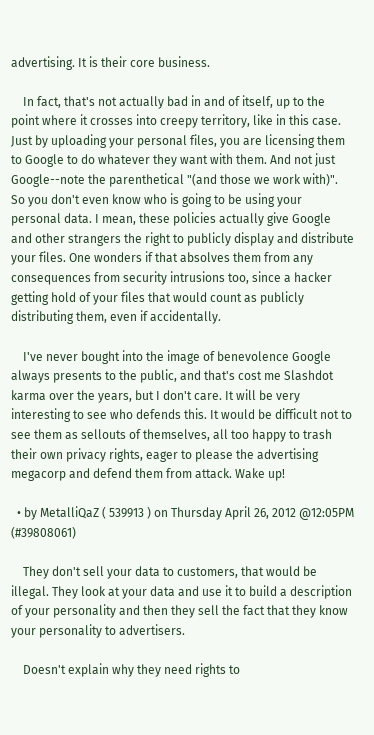advertising. It is their core business.

    In fact, that's not actually bad in and of itself, up to the point where it crosses into creepy territory, like in this case. Just by uploading your personal files, you are licensing them to Google to do whatever they want with them. And not just Google--note the parenthetical "(and those we work with)". So you don't even know who is going to be using your personal data. I mean, these policies actually give Google and other strangers the right to publicly display and distribute your files. One wonders if that absolves them from any consequences from security intrusions too, since a hacker getting hold of your files that would count as publicly distributing them, even if accidentally.

    I've never bought into the image of benevolence Google always presents to the public, and that's cost me Slashdot karma over the years, but I don't care. It will be very interesting to see who defends this. It would be difficult not to see them as sellouts of themselves, all too happy to trash their own privacy rights, eager to please the advertising megacorp and defend them from attack. Wake up!

  • by MetalliQaZ ( 539913 ) on Thursday April 26, 2012 @12:05PM (#39808061)

    They don't sell your data to customers, that would be illegal. They look at your data and use it to build a description of your personality and then they sell the fact that they know your personality to advertisers.

    Doesn't explain why they need rights to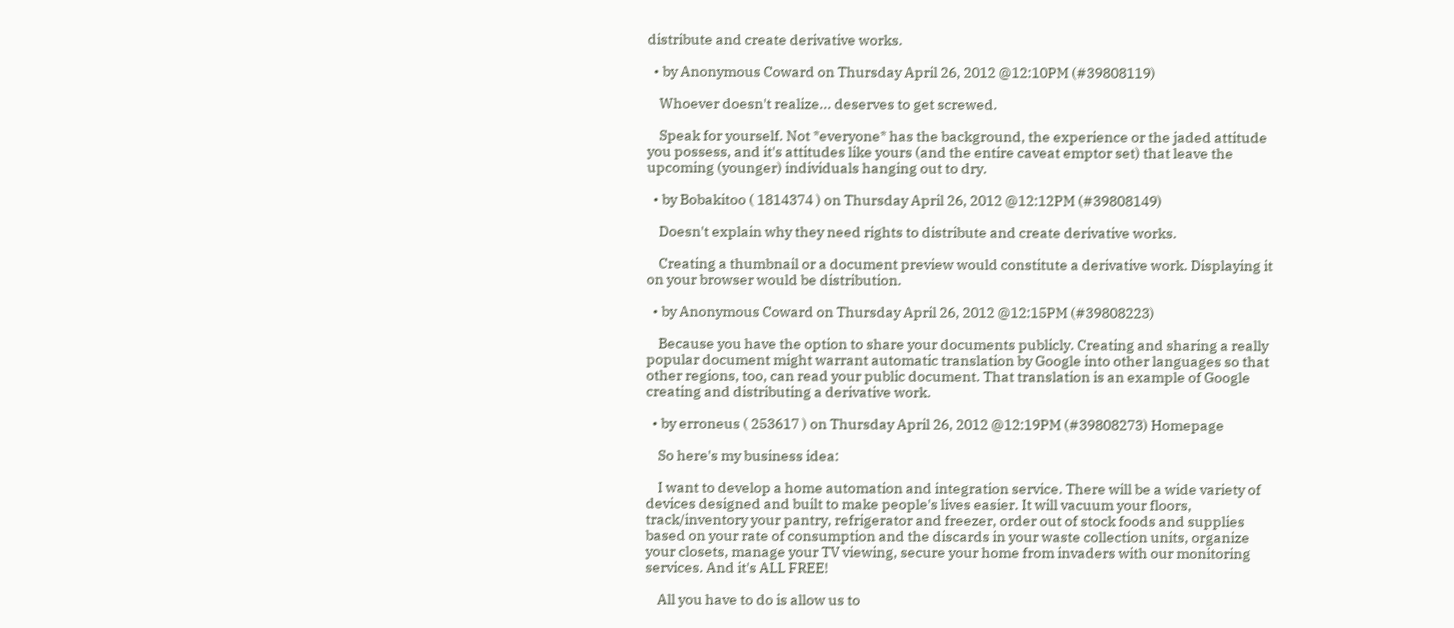distribute and create derivative works.

  • by Anonymous Coward on Thursday April 26, 2012 @12:10PM (#39808119)

    Whoever doesn't realize... deserves to get screwed.

    Speak for yourself. Not *everyone* has the background, the experience or the jaded attitude you possess, and it's attitudes like yours (and the entire caveat emptor set) that leave the upcoming (younger) individuals hanging out to dry.

  • by Bobakitoo ( 1814374 ) on Thursday April 26, 2012 @12:12PM (#39808149)

    Doesn't explain why they need rights to distribute and create derivative works.

    Creating a thumbnail or a document preview would constitute a derivative work. Displaying it on your browser would be distribution.

  • by Anonymous Coward on Thursday April 26, 2012 @12:15PM (#39808223)

    Because you have the option to share your documents publicly. Creating and sharing a really popular document might warrant automatic translation by Google into other languages so that other regions, too, can read your public document. That translation is an example of Google creating and distributing a derivative work.

  • by erroneus ( 253617 ) on Thursday April 26, 2012 @12:19PM (#39808273) Homepage

    So here's my business idea:

    I want to develop a home automation and integration service. There will be a wide variety of devices designed and built to make people's lives easier. It will vacuum your floors, track/inventory your pantry, refrigerator and freezer, order out of stock foods and supplies based on your rate of consumption and the discards in your waste collection units, organize your closets, manage your TV viewing, secure your home from invaders with our monitoring services. And it's ALL FREE!

    All you have to do is allow us to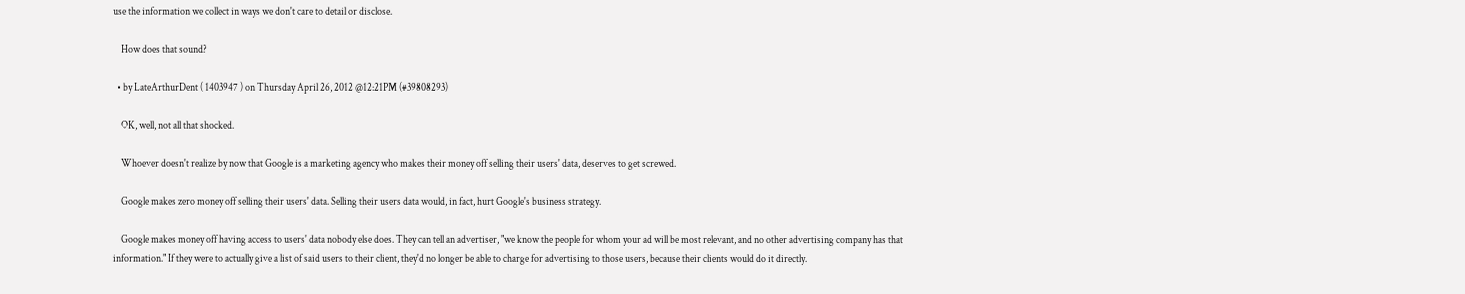use the information we collect in ways we don't care to detail or disclose.

    How does that sound?

  • by LateArthurDent ( 1403947 ) on Thursday April 26, 2012 @12:21PM (#39808293)

    OK, well, not all that shocked.

    Whoever doesn't realize by now that Google is a marketing agency who makes their money off selling their users' data, deserves to get screwed.

    Google makes zero money off selling their users' data. Selling their users data would, in fact, hurt Google's business strategy.

    Google makes money off having access to users' data nobody else does. They can tell an advertiser, "we know the people for whom your ad will be most relevant, and no other advertising company has that information." If they were to actually give a list of said users to their client, they'd no longer be able to charge for advertising to those users, because their clients would do it directly.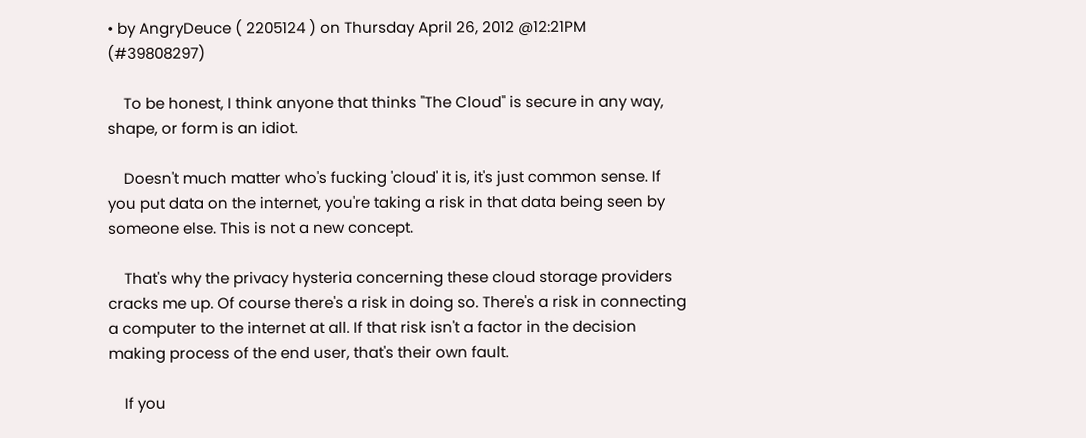• by AngryDeuce ( 2205124 ) on Thursday April 26, 2012 @12:21PM (#39808297)

    To be honest, I think anyone that thinks "The Cloud" is secure in any way, shape, or form is an idiot.

    Doesn't much matter who's fucking 'cloud' it is, it's just common sense. If you put data on the internet, you're taking a risk in that data being seen by someone else. This is not a new concept.

    That's why the privacy hysteria concerning these cloud storage providers cracks me up. Of course there's a risk in doing so. There's a risk in connecting a computer to the internet at all. If that risk isn't a factor in the decision making process of the end user, that's their own fault.

    If you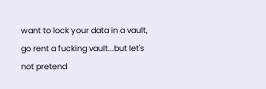want to lock your data in a vault, go rent a fucking vault...but let's not pretend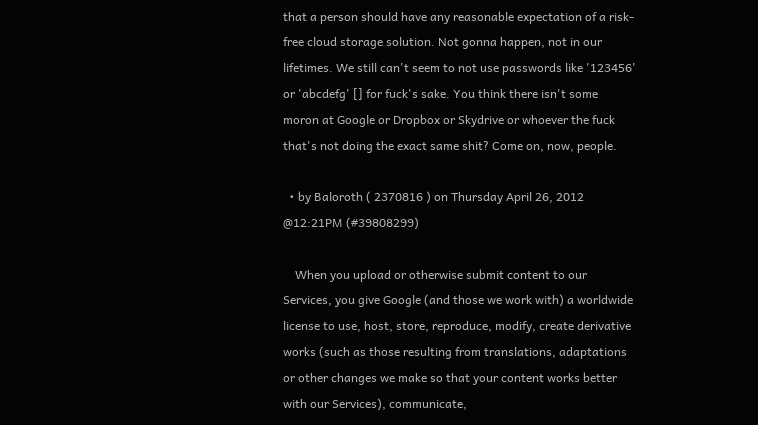that a person should have any reasonable expectation of a risk-free cloud storage solution. Not gonna happen, not in our lifetimes. We still can't seem to not use passwords like '123456' or 'abcdefg' [] for fuck's sake. You think there isn't some moron at Google or Dropbox or Skydrive or whoever the fuck that's not doing the exact same shit? Come on, now, people.

  • by Baloroth ( 2370816 ) on Thursday April 26, 2012 @12:21PM (#39808299)

    When you upload or otherwise submit content to our Services, you give Google (and those we work with) a worldwide license to use, host, store, reproduce, modify, create derivative works (such as those resulting from translations, adaptations or other changes we make so that your content works better with our Services), communicate,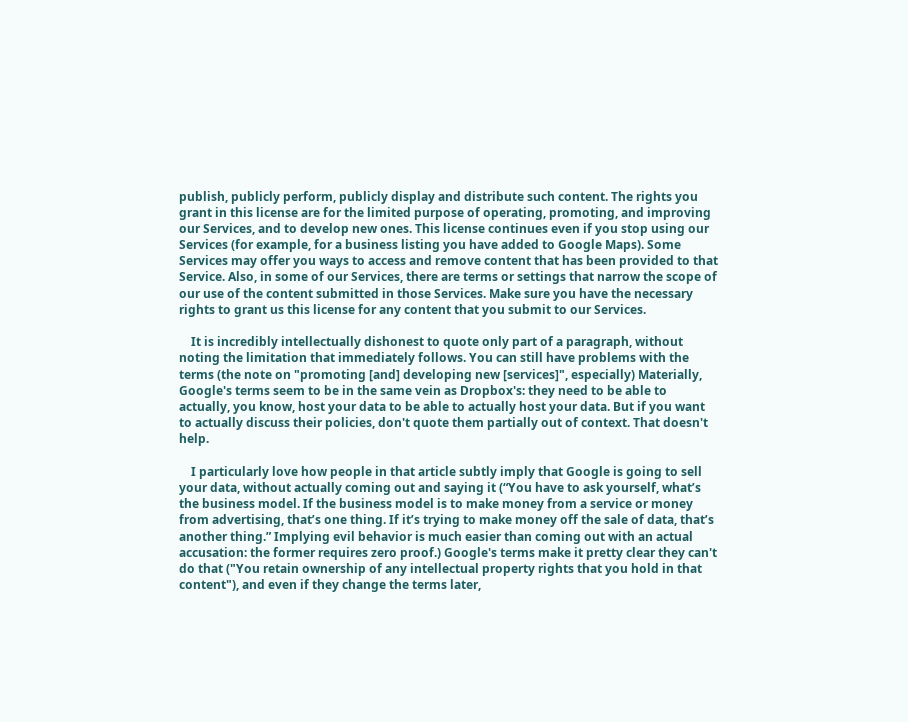publish, publicly perform, publicly display and distribute such content. The rights you grant in this license are for the limited purpose of operating, promoting, and improving our Services, and to develop new ones. This license continues even if you stop using our Services (for example, for a business listing you have added to Google Maps). Some Services may offer you ways to access and remove content that has been provided to that Service. Also, in some of our Services, there are terms or settings that narrow the scope of our use of the content submitted in those Services. Make sure you have the necessary rights to grant us this license for any content that you submit to our Services.

    It is incredibly intellectually dishonest to quote only part of a paragraph, without noting the limitation that immediately follows. You can still have problems with the terms (the note on "promoting [and] developing new [services]", especially) Materially, Google's terms seem to be in the same vein as Dropbox's: they need to be able to actually, you know, host your data to be able to actually host your data. But if you want to actually discuss their policies, don't quote them partially out of context. That doesn't help.

    I particularly love how people in that article subtly imply that Google is going to sell your data, without actually coming out and saying it (“You have to ask yourself, what’s the business model. If the business model is to make money from a service or money from advertising, that’s one thing. If it’s trying to make money off the sale of data, that’s another thing.” Implying evil behavior is much easier than coming out with an actual accusation: the former requires zero proof.) Google's terms make it pretty clear they can't do that ("You retain ownership of any intellectual property rights that you hold in that content"), and even if they change the terms later,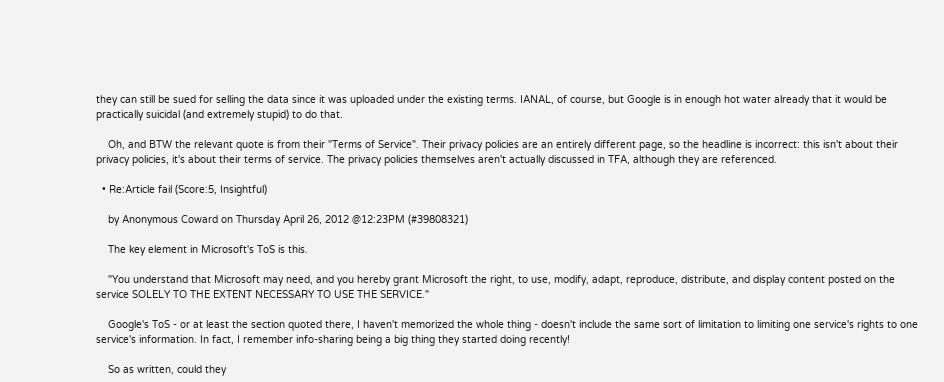they can still be sued for selling the data since it was uploaded under the existing terms. IANAL, of course, but Google is in enough hot water already that it would be practically suicidal (and extremely stupid) to do that.

    Oh, and BTW the relevant quote is from their "Terms of Service". Their privacy policies are an entirely different page, so the headline is incorrect: this isn't about their privacy policies, it's about their terms of service. The privacy policies themselves aren't actually discussed in TFA, although they are referenced.

  • Re:Article fail (Score:5, Insightful)

    by Anonymous Coward on Thursday April 26, 2012 @12:23PM (#39808321)

    The key element in Microsoft's ToS is this.

    "You understand that Microsoft may need, and you hereby grant Microsoft the right, to use, modify, adapt, reproduce, distribute, and display content posted on the service SOLELY TO THE EXTENT NECESSARY TO USE THE SERVICE."

    Google's ToS - or at least the section quoted there, I haven't memorized the whole thing - doesn't include the same sort of limitation to limiting one service's rights to one service's information. In fact, I remember info-sharing being a big thing they started doing recently!

    So as written, could they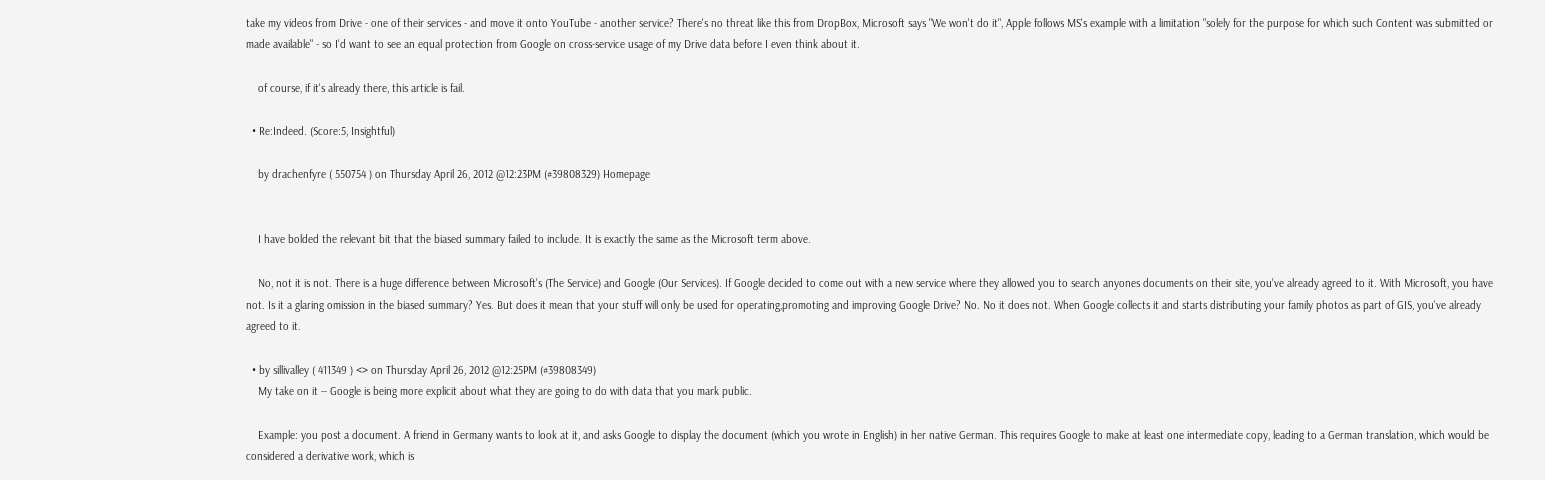take my videos from Drive - one of their services - and move it onto YouTube - another service? There's no threat like this from DropBox, Microsoft says "We won't do it", Apple follows MS's example with a limitation "solely for the purpose for which such Content was submitted or made available" - so I'd want to see an equal protection from Google on cross-service usage of my Drive data before I even think about it.

    of course, if it's already there, this article is fail.

  • Re:Indeed. (Score:5, Insightful)

    by drachenfyre ( 550754 ) on Thursday April 26, 2012 @12:23PM (#39808329) Homepage


    I have bolded the relevant bit that the biased summary failed to include. It is exactly the same as the Microsoft term above.

    No, not it is not. There is a huge difference between Microsoft's (The Service) and Google (Our Services). If Google decided to come out with a new service where they allowed you to search anyones documents on their site, you've already agreed to it. With Microsoft, you have not. Is it a glaring omission in the biased summary? Yes. But does it mean that your stuff will only be used for operating,promoting and improving Google Drive? No. No it does not. When Google collects it and starts distributing your family photos as part of GIS, you've already agreed to it.

  • by sillivalley ( 411349 ) <> on Thursday April 26, 2012 @12:25PM (#39808349)
    My take on it -- Google is being more explicit about what they are going to do with data that you mark public.

    Example: you post a document. A friend in Germany wants to look at it, and asks Google to display the document (which you wrote in English) in her native German. This requires Google to make at least one intermediate copy, leading to a German translation, which would be considered a derivative work, which is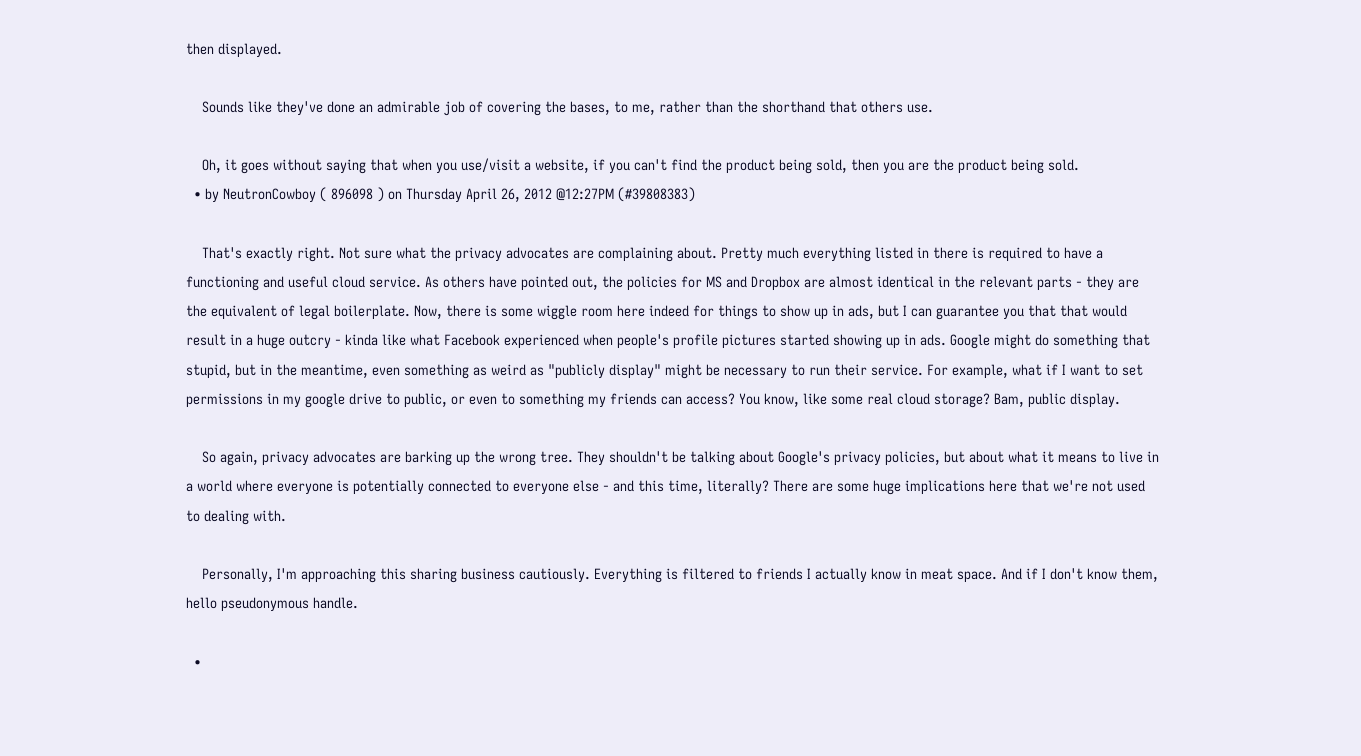then displayed.

    Sounds like they've done an admirable job of covering the bases, to me, rather than the shorthand that others use.

    Oh, it goes without saying that when you use/visit a website, if you can't find the product being sold, then you are the product being sold.
  • by NeutronCowboy ( 896098 ) on Thursday April 26, 2012 @12:27PM (#39808383)

    That's exactly right. Not sure what the privacy advocates are complaining about. Pretty much everything listed in there is required to have a functioning and useful cloud service. As others have pointed out, the policies for MS and Dropbox are almost identical in the relevant parts - they are the equivalent of legal boilerplate. Now, there is some wiggle room here indeed for things to show up in ads, but I can guarantee you that that would result in a huge outcry - kinda like what Facebook experienced when people's profile pictures started showing up in ads. Google might do something that stupid, but in the meantime, even something as weird as "publicly display" might be necessary to run their service. For example, what if I want to set permissions in my google drive to public, or even to something my friends can access? You know, like some real cloud storage? Bam, public display.

    So again, privacy advocates are barking up the wrong tree. They shouldn't be talking about Google's privacy policies, but about what it means to live in a world where everyone is potentially connected to everyone else - and this time, literally? There are some huge implications here that we're not used to dealing with.

    Personally, I'm approaching this sharing business cautiously. Everything is filtered to friends I actually know in meat space. And if I don't know them, hello pseudonymous handle.

  •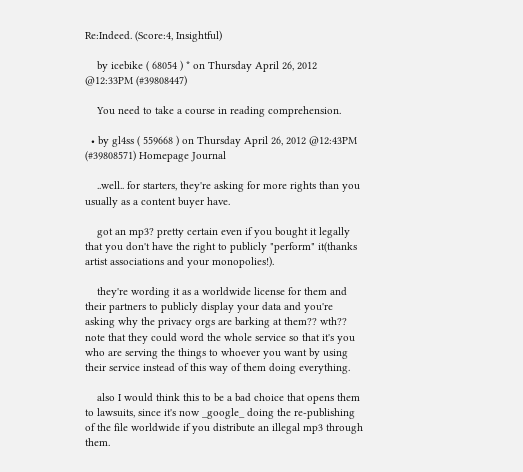Re:Indeed. (Score:4, Insightful)

    by icebike ( 68054 ) * on Thursday April 26, 2012 @12:33PM (#39808447)

    You need to take a course in reading comprehension.

  • by gl4ss ( 559668 ) on Thursday April 26, 2012 @12:43PM (#39808571) Homepage Journal

    ..well.. for starters, they're asking for more rights than you usually as a content buyer have.

    got an mp3? pretty certain even if you bought it legally that you don't have the right to publicly "perform" it(thanks artist associations and your monopolies!).

    they're wording it as a worldwide license for them and their partners to publicly display your data and you're asking why the privacy orgs are barking at them?? wth?? note that they could word the whole service so that it's you who are serving the things to whoever you want by using their service instead of this way of them doing everything.

    also I would think this to be a bad choice that opens them to lawsuits, since it's now _google_ doing the re-publishing of the file worldwide if you distribute an illegal mp3 through them.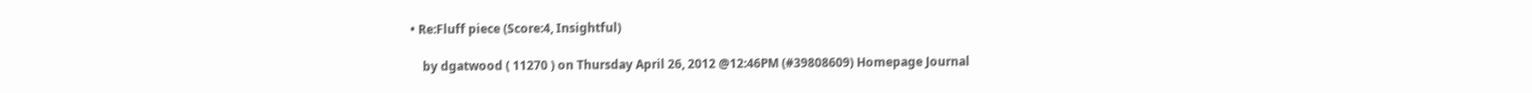• Re:Fluff piece (Score:4, Insightful)

    by dgatwood ( 11270 ) on Thursday April 26, 2012 @12:46PM (#39808609) Homepage Journal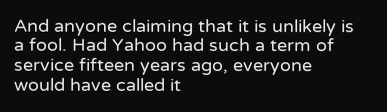And anyone claiming that it is unlikely is a fool. Had Yahoo had such a term of service fifteen years ago, everyone would have called it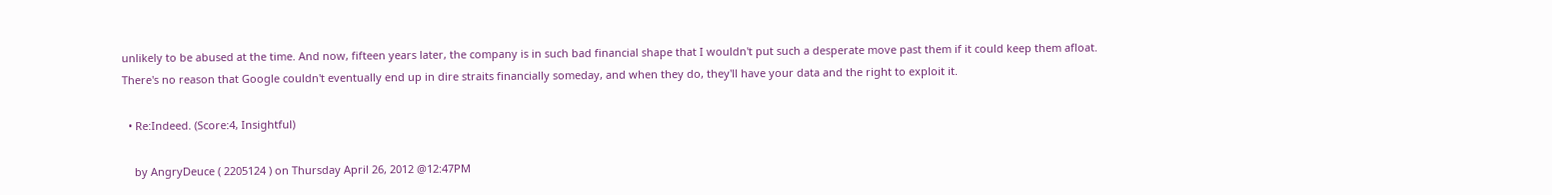unlikely to be abused at the time. And now, fifteen years later, the company is in such bad financial shape that I wouldn't put such a desperate move past them if it could keep them afloat. There's no reason that Google couldn't eventually end up in dire straits financially someday, and when they do, they'll have your data and the right to exploit it.

  • Re:Indeed. (Score:4, Insightful)

    by AngryDeuce ( 2205124 ) on Thursday April 26, 2012 @12:47PM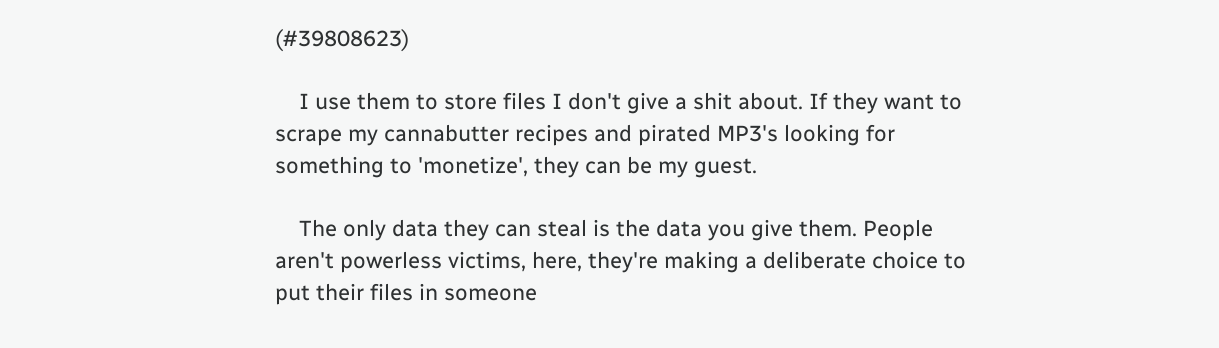(#39808623)

    I use them to store files I don't give a shit about. If they want to scrape my cannabutter recipes and pirated MP3's looking for something to 'monetize', they can be my guest.

    The only data they can steal is the data you give them. People aren't powerless victims, here, they're making a deliberate choice to put their files in someone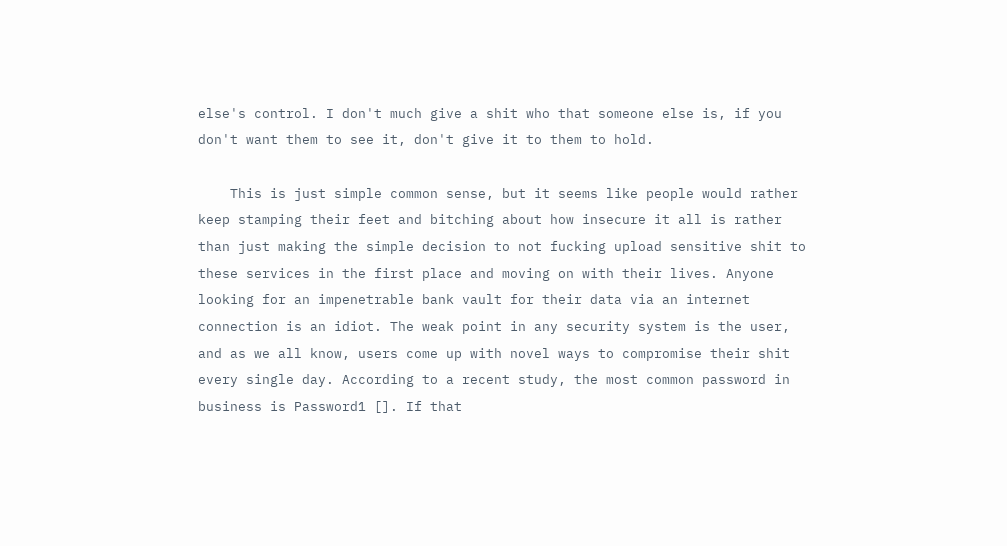else's control. I don't much give a shit who that someone else is, if you don't want them to see it, don't give it to them to hold.

    This is just simple common sense, but it seems like people would rather keep stamping their feet and bitching about how insecure it all is rather than just making the simple decision to not fucking upload sensitive shit to these services in the first place and moving on with their lives. Anyone looking for an impenetrable bank vault for their data via an internet connection is an idiot. The weak point in any security system is the user, and as we all know, users come up with novel ways to compromise their shit every single day. According to a recent study, the most common password in business is Password1 []. If that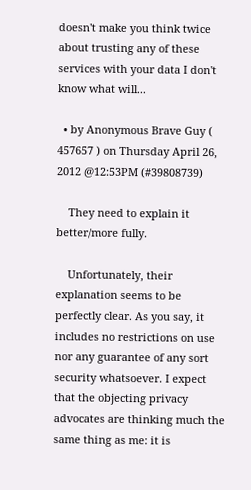doesn't make you think twice about trusting any of these services with your data I don't know what will...

  • by Anonymous Brave Guy ( 457657 ) on Thursday April 26, 2012 @12:53PM (#39808739)

    They need to explain it better/more fully.

    Unfortunately, their explanation seems to be perfectly clear. As you say, it includes no restrictions on use nor any guarantee of any sort security whatsoever. I expect that the objecting privacy advocates are thinking much the same thing as me: it is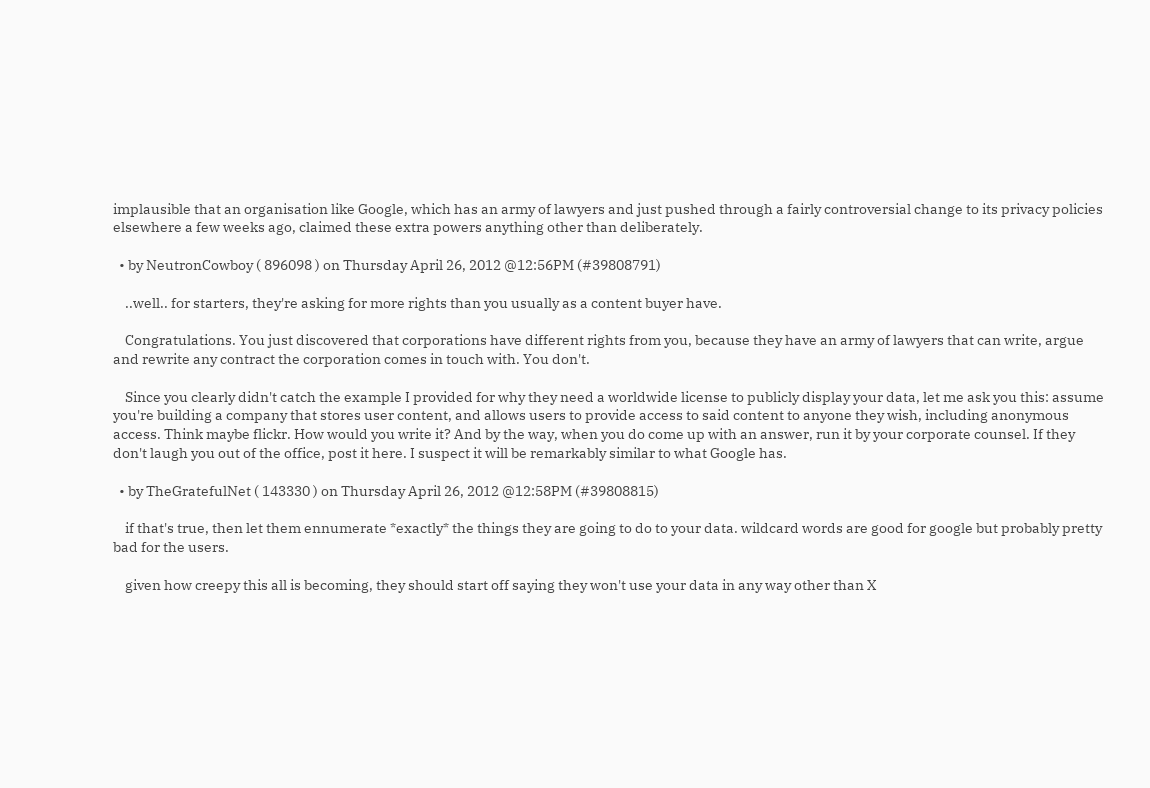implausible that an organisation like Google, which has an army of lawyers and just pushed through a fairly controversial change to its privacy policies elsewhere a few weeks ago, claimed these extra powers anything other than deliberately.

  • by NeutronCowboy ( 896098 ) on Thursday April 26, 2012 @12:56PM (#39808791)

    ..well.. for starters, they're asking for more rights than you usually as a content buyer have.

    Congratulations. You just discovered that corporations have different rights from you, because they have an army of lawyers that can write, argue and rewrite any contract the corporation comes in touch with. You don't.

    Since you clearly didn't catch the example I provided for why they need a worldwide license to publicly display your data, let me ask you this: assume you're building a company that stores user content, and allows users to provide access to said content to anyone they wish, including anonymous access. Think maybe flickr. How would you write it? And by the way, when you do come up with an answer, run it by your corporate counsel. If they don't laugh you out of the office, post it here. I suspect it will be remarkably similar to what Google has.

  • by TheGratefulNet ( 143330 ) on Thursday April 26, 2012 @12:58PM (#39808815)

    if that's true, then let them ennumerate *exactly* the things they are going to do to your data. wildcard words are good for google but probably pretty bad for the users.

    given how creepy this all is becoming, they should start off saying they won't use your data in any way other than X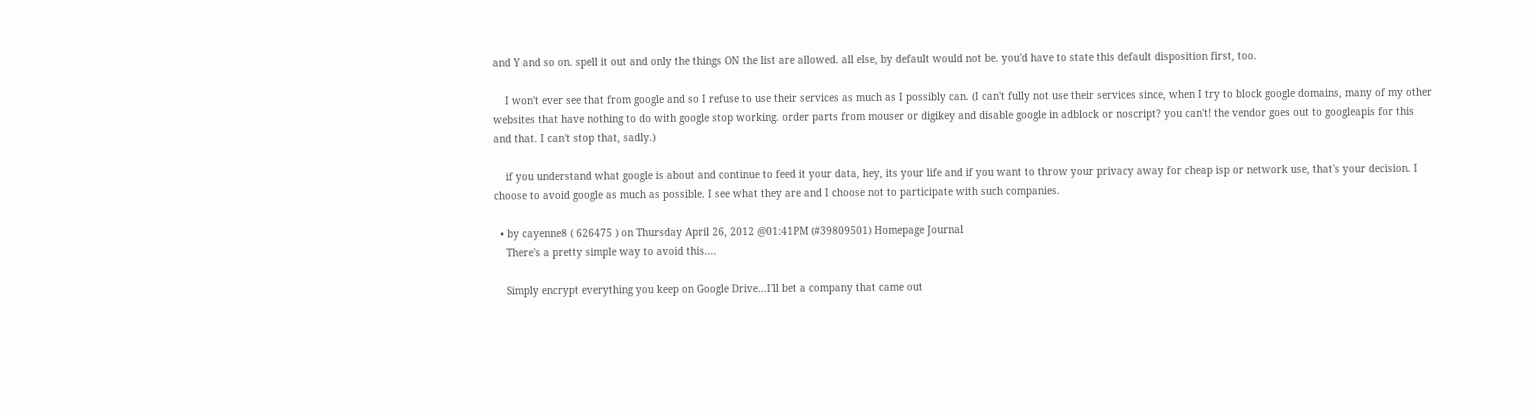and Y and so on. spell it out and only the things ON the list are allowed. all else, by default would not be. you'd have to state this default disposition first, too.

    I won't ever see that from google and so I refuse to use their services as much as I possibly can. (I can't fully not use their services since, when I try to block google domains, many of my other websites that have nothing to do with google stop working. order parts from mouser or digikey and disable google in adblock or noscript? you can't! the vendor goes out to googleapis for this and that. I can't stop that, sadly.)

    if you understand what google is about and continue to feed it your data, hey, its your life and if you want to throw your privacy away for cheap isp or network use, that's your decision. I choose to avoid google as much as possible. I see what they are and I choose not to participate with such companies.

  • by cayenne8 ( 626475 ) on Thursday April 26, 2012 @01:41PM (#39809501) Homepage Journal
    There's a pretty simple way to avoid this....

    Simply encrypt everything you keep on Google Drive...I'll bet a company that came out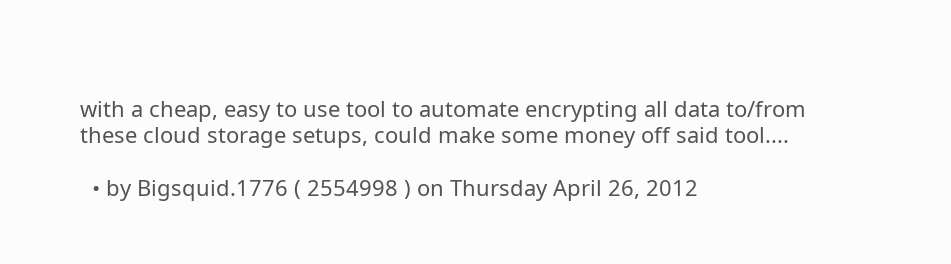with a cheap, easy to use tool to automate encrypting all data to/from these cloud storage setups, could make some money off said tool....

  • by Bigsquid.1776 ( 2554998 ) on Thursday April 26, 2012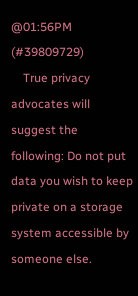@01:56PM (#39809729)
    True privacy advocates will suggest the following: Do not put data you wish to keep private on a storage system accessible by someone else.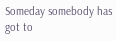Someday somebody has got to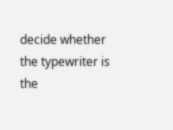decide whether the typewriter is the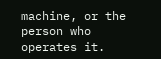machine, or the person who operates it.